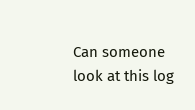Can someone look at this log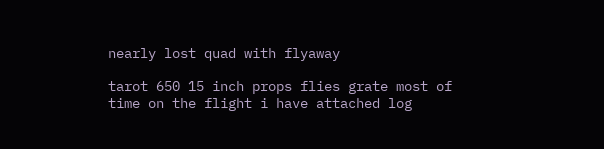nearly lost quad with flyaway

tarot 650 15 inch props flies grate most of time on the flight i have attached log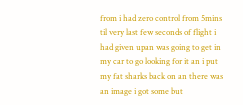from i had zero control from 5mins til very last few seconds of flight i had given upan was going to get in my car to go looking for it an i put my fat sharks back on an there was an image i got some but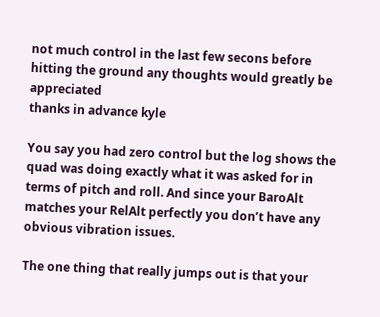not much control in the last few secons before hitting the ground any thoughts would greatly be appreciated
thanks in advance kyle

You say you had zero control but the log shows the quad was doing exactly what it was asked for in terms of pitch and roll. And since your BaroAlt matches your RelAlt perfectly you don’t have any obvious vibration issues.

The one thing that really jumps out is that your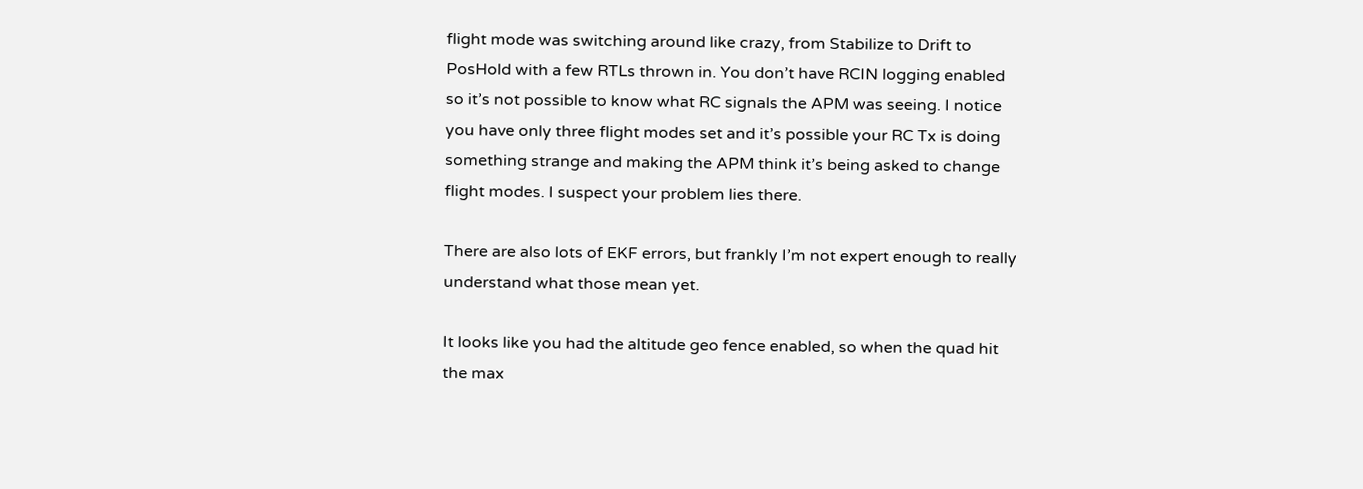flight mode was switching around like crazy, from Stabilize to Drift to PosHold with a few RTLs thrown in. You don’t have RCIN logging enabled so it’s not possible to know what RC signals the APM was seeing. I notice you have only three flight modes set and it’s possible your RC Tx is doing something strange and making the APM think it’s being asked to change flight modes. I suspect your problem lies there.

There are also lots of EKF errors, but frankly I’m not expert enough to really understand what those mean yet.

It looks like you had the altitude geo fence enabled, so when the quad hit the max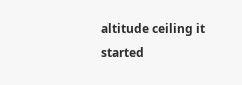altitude ceiling it started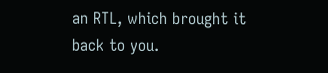an RTL, which brought it back to you.